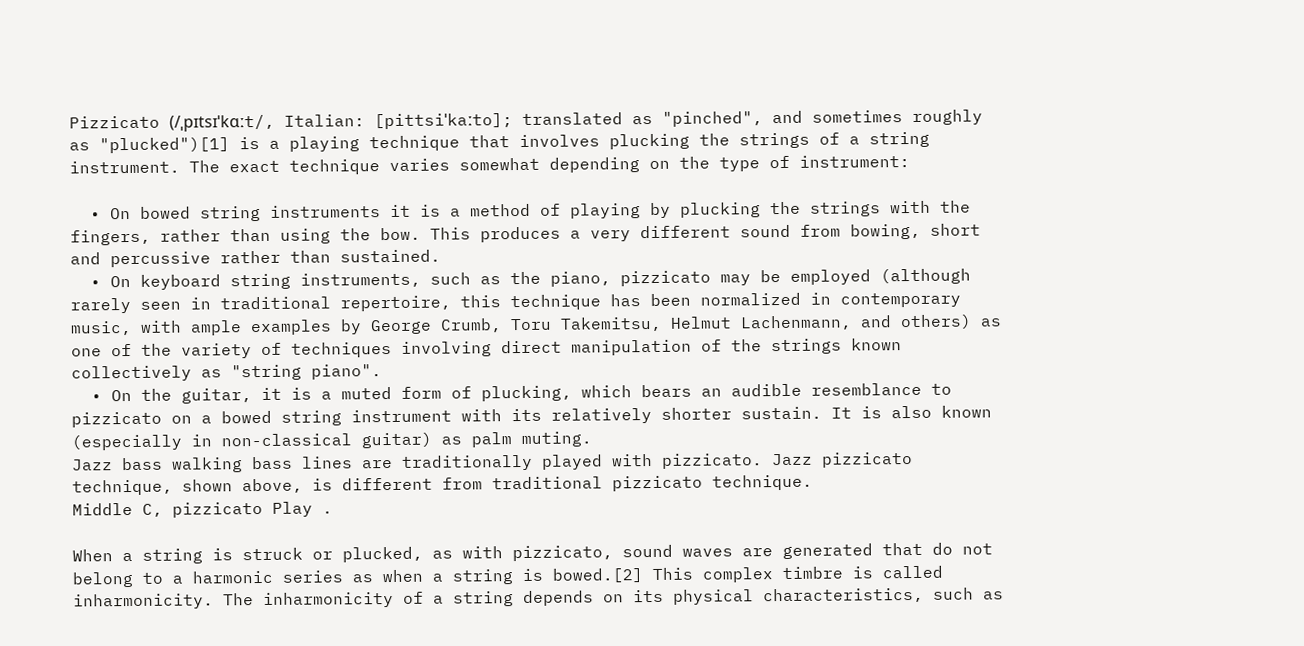Pizzicato (/ˌpɪtsɪˈkɑːt/, Italian: [pittsiˈkaːto]; translated as "pinched", and sometimes roughly as "plucked")[1] is a playing technique that involves plucking the strings of a string instrument. The exact technique varies somewhat depending on the type of instrument:

  • On bowed string instruments it is a method of playing by plucking the strings with the fingers, rather than using the bow. This produces a very different sound from bowing, short and percussive rather than sustained.
  • On keyboard string instruments, such as the piano, pizzicato may be employed (although rarely seen in traditional repertoire, this technique has been normalized in contemporary music, with ample examples by George Crumb, Toru Takemitsu, Helmut Lachenmann, and others) as one of the variety of techniques involving direct manipulation of the strings known collectively as "string piano".
  • On the guitar, it is a muted form of plucking, which bears an audible resemblance to pizzicato on a bowed string instrument with its relatively shorter sustain. It is also known (especially in non-classical guitar) as palm muting.
Jazz bass walking bass lines are traditionally played with pizzicato. Jazz pizzicato technique, shown above, is different from traditional pizzicato technique.
Middle C, pizzicato Play .

When a string is struck or plucked, as with pizzicato, sound waves are generated that do not belong to a harmonic series as when a string is bowed.[2] This complex timbre is called inharmonicity. The inharmonicity of a string depends on its physical characteristics, such as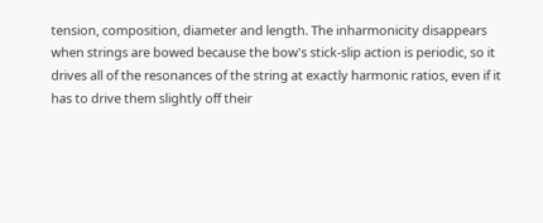tension, composition, diameter and length. The inharmonicity disappears when strings are bowed because the bow's stick-slip action is periodic, so it drives all of the resonances of the string at exactly harmonic ratios, even if it has to drive them slightly off their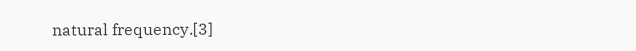natural frequency.[3]